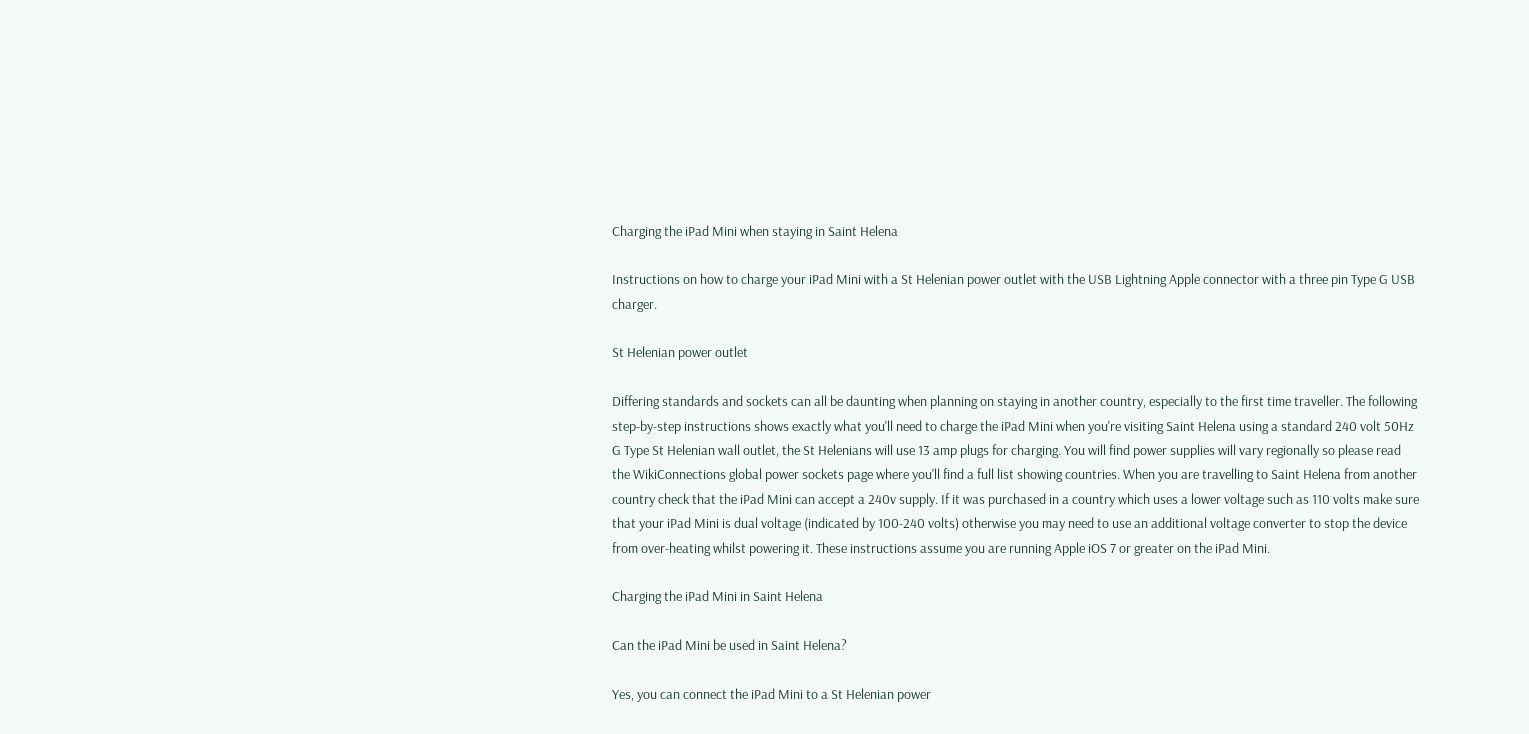Charging the iPad Mini when staying in Saint Helena

Instructions on how to charge your iPad Mini with a St Helenian power outlet with the USB Lightning Apple connector with a three pin Type G USB charger.

St Helenian power outlet

Differing standards and sockets can all be daunting when planning on staying in another country, especially to the first time traveller. The following step-by-step instructions shows exactly what you'll need to charge the iPad Mini when you're visiting Saint Helena using a standard 240 volt 50Hz G Type St Helenian wall outlet, the St Helenians will use 13 amp plugs for charging. You will find power supplies will vary regionally so please read the WikiConnections global power sockets page where you'll find a full list showing countries. When you are travelling to Saint Helena from another country check that the iPad Mini can accept a 240v supply. If it was purchased in a country which uses a lower voltage such as 110 volts make sure that your iPad Mini is dual voltage (indicated by 100-240 volts) otherwise you may need to use an additional voltage converter to stop the device from over-heating whilst powering it. These instructions assume you are running Apple iOS 7 or greater on the iPad Mini.

Charging the iPad Mini in Saint Helena

Can the iPad Mini be used in Saint Helena?

Yes, you can connect the iPad Mini to a St Helenian power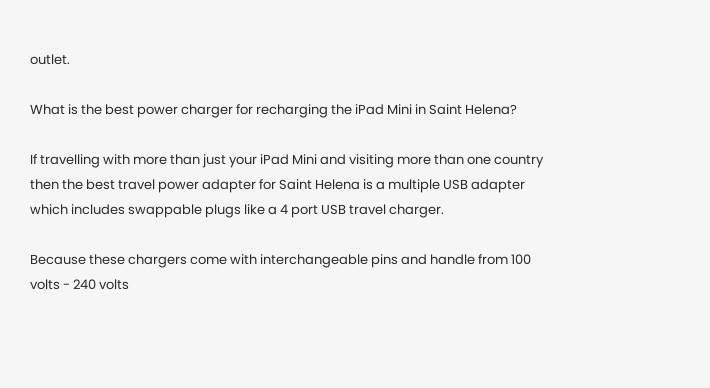outlet.

What is the best power charger for recharging the iPad Mini in Saint Helena?

If travelling with more than just your iPad Mini and visiting more than one country then the best travel power adapter for Saint Helena is a multiple USB adapter which includes swappable plugs like a 4 port USB travel charger.

Because these chargers come with interchangeable pins and handle from 100 volts - 240 volts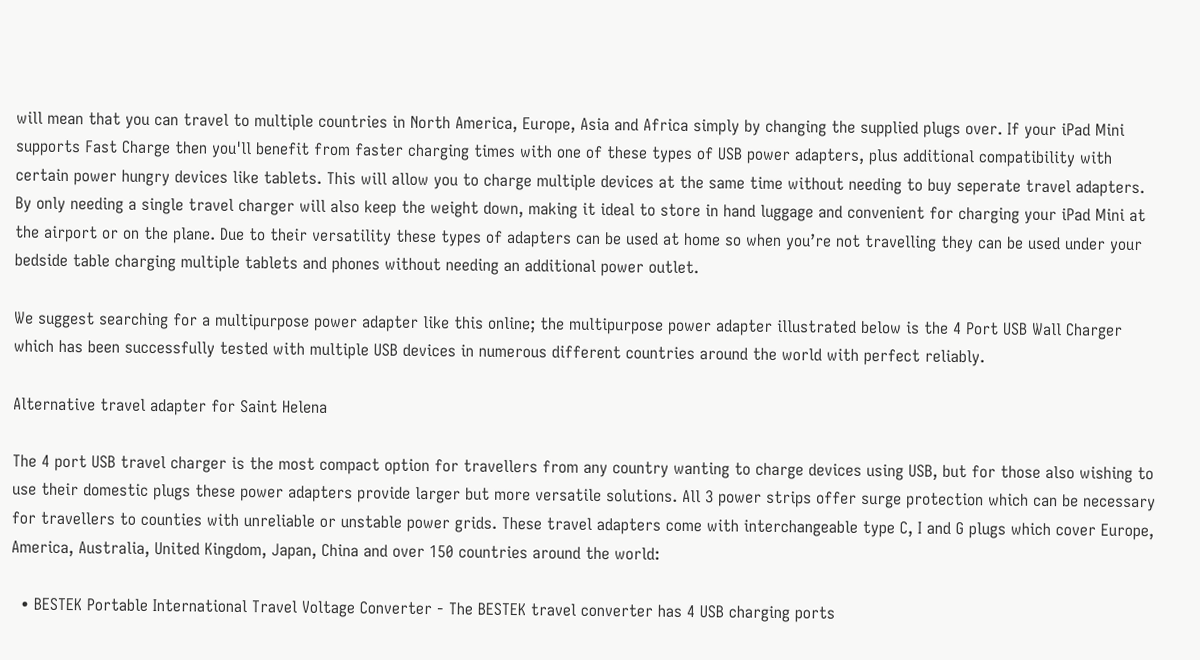will mean that you can travel to multiple countries in North America, Europe, Asia and Africa simply by changing the supplied plugs over. If your iPad Mini supports Fast Charge then you'll benefit from faster charging times with one of these types of USB power adapters, plus additional compatibility with certain power hungry devices like tablets. This will allow you to charge multiple devices at the same time without needing to buy seperate travel adapters. By only needing a single travel charger will also keep the weight down, making it ideal to store in hand luggage and convenient for charging your iPad Mini at the airport or on the plane. Due to their versatility these types of adapters can be used at home so when you’re not travelling they can be used under your bedside table charging multiple tablets and phones without needing an additional power outlet.

We suggest searching for a multipurpose power adapter like this online; the multipurpose power adapter illustrated below is the 4 Port USB Wall Charger which has been successfully tested with multiple USB devices in numerous different countries around the world with perfect reliably.

Alternative travel adapter for Saint Helena

The 4 port USB travel charger is the most compact option for travellers from any country wanting to charge devices using USB, but for those also wishing to use their domestic plugs these power adapters provide larger but more versatile solutions. All 3 power strips offer surge protection which can be necessary for travellers to counties with unreliable or unstable power grids. These travel adapters come with interchangeable type C, I and G plugs which cover Europe, America, Australia, United Kingdom, Japan, China and over 150 countries around the world:

  • BESTEK Portable International Travel Voltage Converter - The BESTEK travel converter has 4 USB charging ports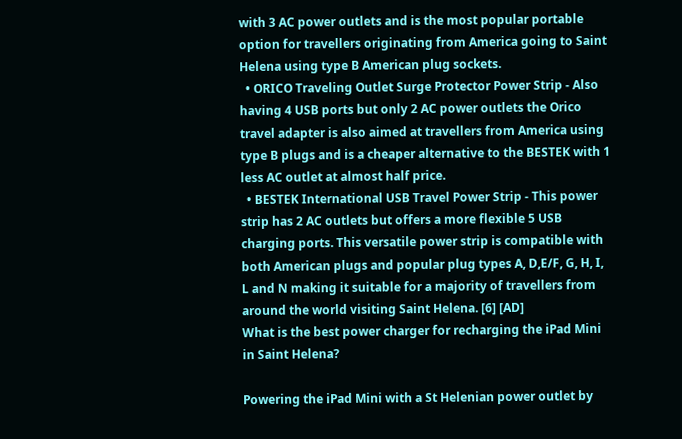with 3 AC power outlets and is the most popular portable option for travellers originating from America going to Saint Helena using type B American plug sockets.
  • ORICO Traveling Outlet Surge Protector Power Strip - Also having 4 USB ports but only 2 AC power outlets the Orico travel adapter is also aimed at travellers from America using type B plugs and is a cheaper alternative to the BESTEK with 1 less AC outlet at almost half price.
  • BESTEK International USB Travel Power Strip - This power strip has 2 AC outlets but offers a more flexible 5 USB charging ports. This versatile power strip is compatible with both American plugs and popular plug types A, D,E/F, G, H, I, L and N making it suitable for a majority of travellers from around the world visiting Saint Helena. [6] [AD]
What is the best power charger for recharging the iPad Mini in Saint Helena?

Powering the iPad Mini with a St Helenian power outlet by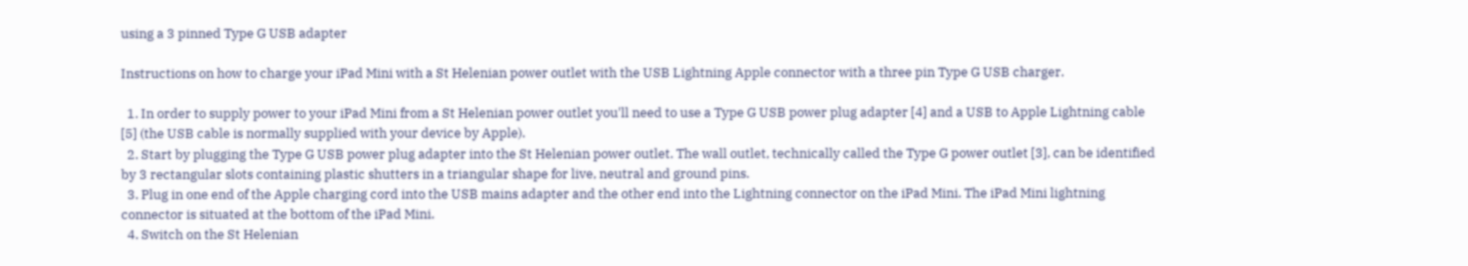using a 3 pinned Type G USB adapter

Instructions on how to charge your iPad Mini with a St Helenian power outlet with the USB Lightning Apple connector with a three pin Type G USB charger.

  1. In order to supply power to your iPad Mini from a St Helenian power outlet you'll need to use a Type G USB power plug adapter [4] and a USB to Apple Lightning cable [5] (the USB cable is normally supplied with your device by Apple).
  2. Start by plugging the Type G USB power plug adapter into the St Helenian power outlet. The wall outlet, technically called the Type G power outlet [3], can be identified by 3 rectangular slots containing plastic shutters in a triangular shape for live, neutral and ground pins.
  3. Plug in one end of the Apple charging cord into the USB mains adapter and the other end into the Lightning connector on the iPad Mini. The iPad Mini lightning connector is situated at the bottom of the iPad Mini.
  4. Switch on the St Helenian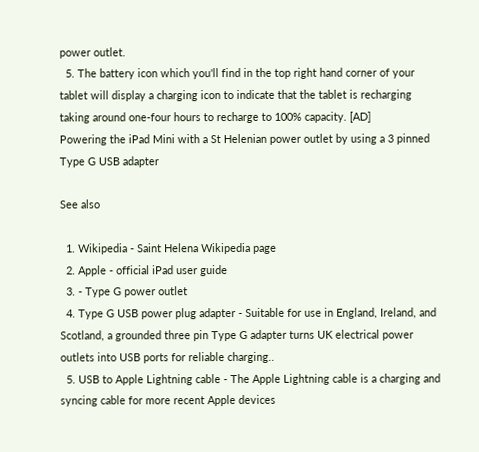power outlet.
  5. The battery icon which you'll find in the top right hand corner of your tablet will display a charging icon to indicate that the tablet is recharging taking around one-four hours to recharge to 100% capacity. [AD]
Powering the iPad Mini with a St Helenian power outlet by using a 3 pinned Type G USB adapter

See also

  1. Wikipedia - Saint Helena Wikipedia page
  2. Apple - official iPad user guide
  3. - Type G power outlet
  4. Type G USB power plug adapter - Suitable for use in England, Ireland, and Scotland, a grounded three pin Type G adapter turns UK electrical power outlets into USB ports for reliable charging..
  5. USB to Apple Lightning cable - The Apple Lightning cable is a charging and syncing cable for more recent Apple devices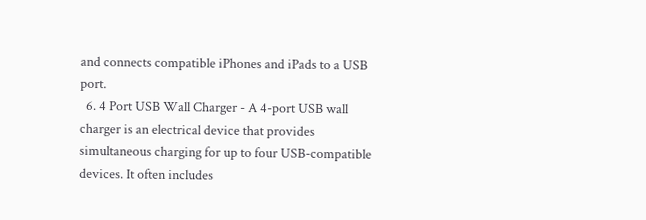and connects compatible iPhones and iPads to a USB port.
  6. 4 Port USB Wall Charger - A 4-port USB wall charger is an electrical device that provides simultaneous charging for up to four USB-compatible devices. It often includes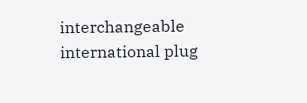interchangeable international plug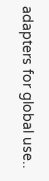adapters for global use..